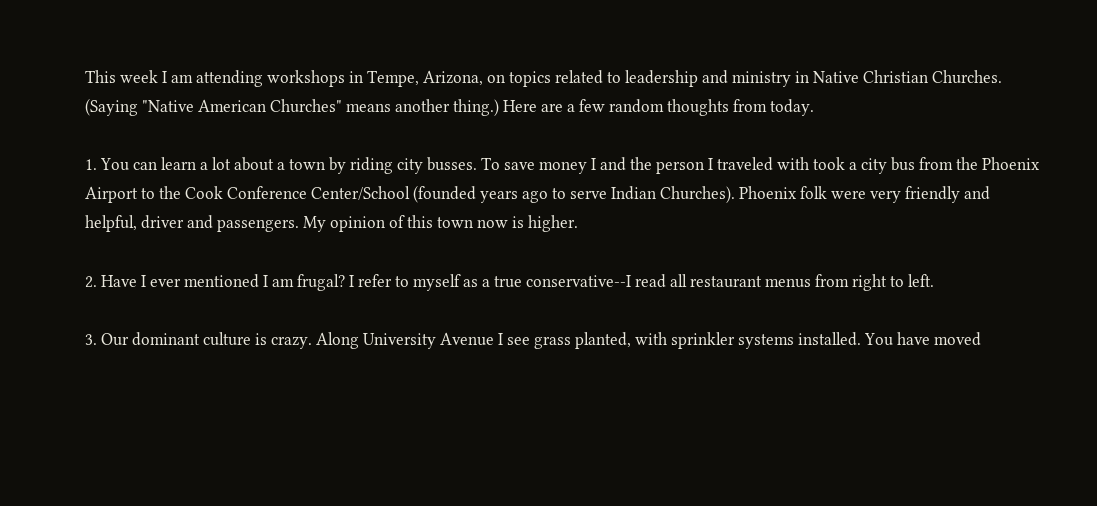This week I am attending workshops in Tempe, Arizona, on topics related to leadership and ministry in Native Christian Churches. (Saying "Native American Churches" means another thing.) Here are a few random thoughts from today.

1. You can learn a lot about a town by riding city busses. To save money I and the person I traveled with took a city bus from the Phoenix Airport to the Cook Conference Center/School (founded years ago to serve Indian Churches). Phoenix folk were very friendly and helpful, driver and passengers. My opinion of this town now is higher.

2. Have I ever mentioned I am frugal? I refer to myself as a true conservative--I read all restaurant menus from right to left.

3. Our dominant culture is crazy. Along University Avenue I see grass planted, with sprinkler systems installed. You have moved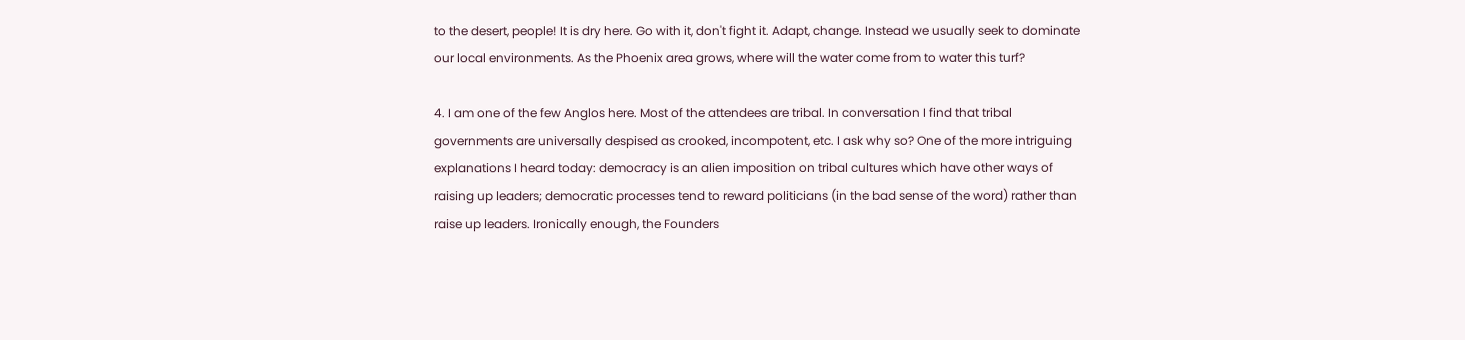to the desert, people! It is dry here. Go with it, don't fight it. Adapt, change. Instead we usually seek to dominate our local environments. As the Phoenix area grows, where will the water come from to water this turf?

4. I am one of the few Anglos here. Most of the attendees are tribal. In conversation I find that tribal governments are universally despised as crooked, incompotent, etc. I ask why so? One of the more intriguing explanations I heard today: democracy is an alien imposition on tribal cultures which have other ways of raising up leaders; democratic processes tend to reward politicians (in the bad sense of the word) rather than raise up leaders. Ironically enough, the Founders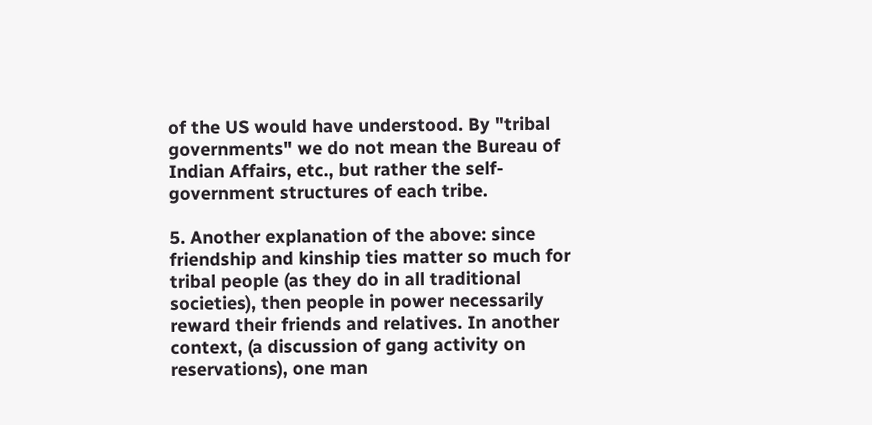of the US would have understood. By "tribal governments" we do not mean the Bureau of Indian Affairs, etc., but rather the self-government structures of each tribe.

5. Another explanation of the above: since friendship and kinship ties matter so much for tribal people (as they do in all traditional societies), then people in power necessarily reward their friends and relatives. In another context, (a discussion of gang activity on reservations), one man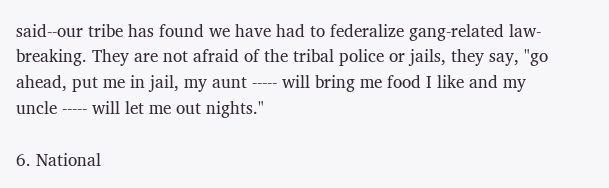said--our tribe has found we have had to federalize gang-related law-breaking. They are not afraid of the tribal police or jails, they say, "go ahead, put me in jail, my aunt ----- will bring me food I like and my uncle ----- will let me out nights."

6. National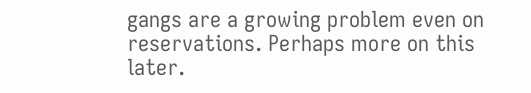gangs are a growing problem even on reservations. Perhaps more on this later.